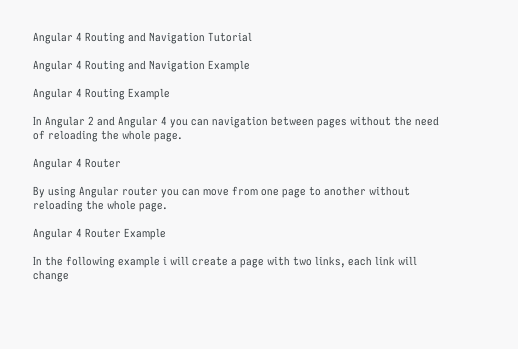Angular 4 Routing and Navigation Tutorial

Angular 4 Routing and Navigation Example

Angular 4 Routing Example

In Angular 2 and Angular 4 you can navigation between pages without the need of reloading the whole page.

Angular 4 Router

By using Angular router you can move from one page to another without reloading the whole page.

Angular 4 Router Example

In the following example i will create a page with two links, each link will change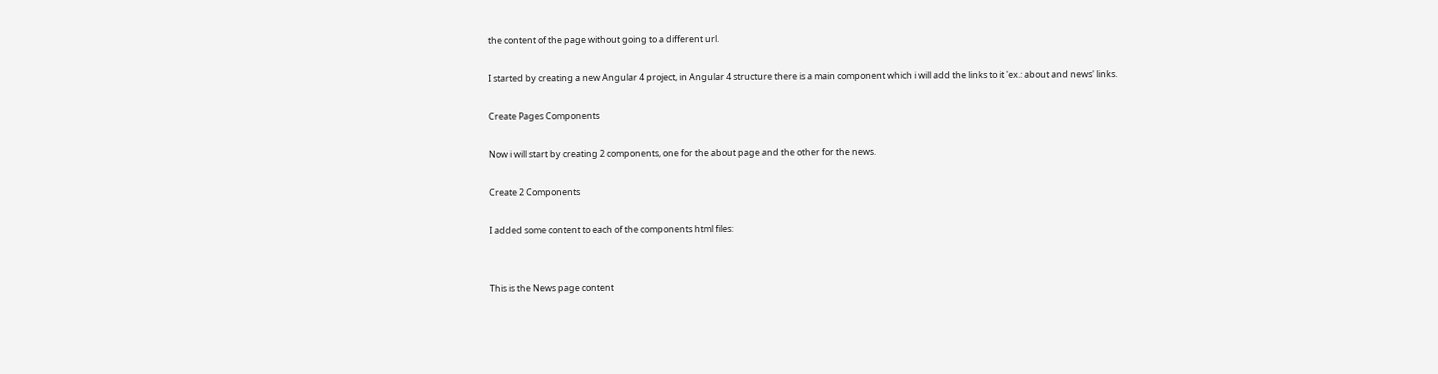the content of the page without going to a different url.

I started by creating a new Angular 4 project, in Angular 4 structure there is a main component which i will add the links to it 'ex.: about and news' links.

Create Pages Components

Now i will start by creating 2 components, one for the about page and the other for the news.

Create 2 Components

I added some content to each of the components html files:


This is the News page content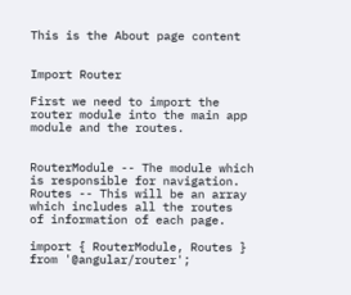This is the About page content


Import Router

First we need to import the router module into the main app module and the routes.


RouterModule -- The module which is responsible for navigation.
Routes -- This will be an array which includes all the routes  of information of each page.

import { RouterModule, Routes } from '@angular/router';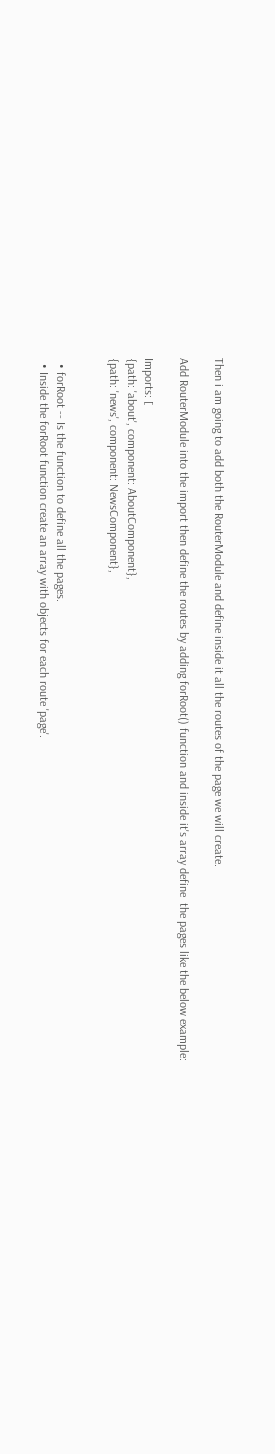Then i am going to add both the RouterModule and define inside it all the routes of the page we will create.

Add RouterModule into the import then define the routes by adding forRoot() function and inside it's array define  the pages like the below example:

Imports: [
{path: 'about', component: AboutComponent},
{path: 'news', component: NewsComponent},


  • forRoot -- Is the function to define all the pages.
  • Inside the forRoot function create an array with objects for each route 'page'.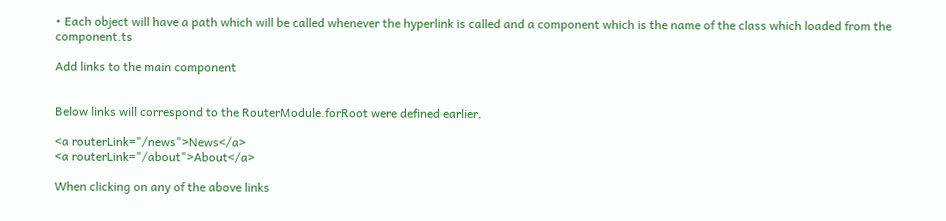• Each object will have a path which will be called whenever the hyperlink is called and a component which is the name of the class which loaded from the component.ts

Add links to the main component


Below links will correspond to the RouterModule.forRoot were defined earlier.

<a routerLink="/news">News</a>
<a routerLink="/about">About</a>

When clicking on any of the above links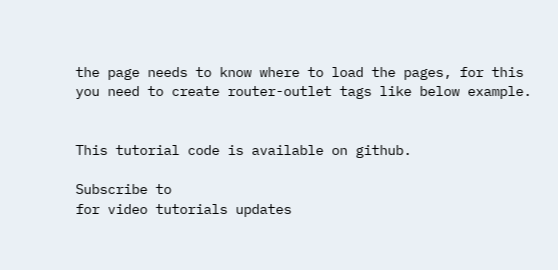the page needs to know where to load the pages, for this you need to create router-outlet tags like below example.


This tutorial code is available on github.

Subscribe to
for video tutorials updates